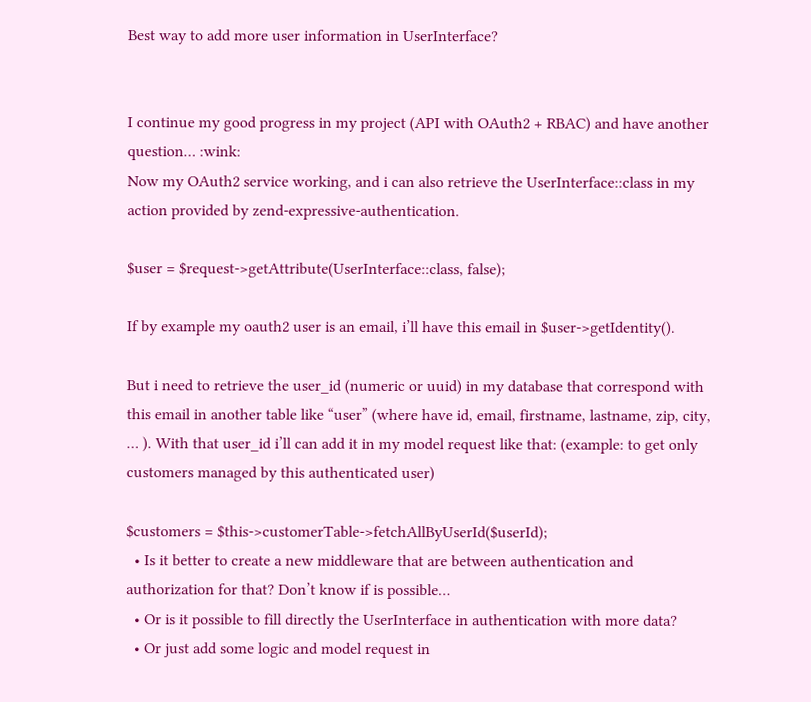Best way to add more user information in UserInterface?


I continue my good progress in my project (API with OAuth2 + RBAC) and have another question… :wink:
Now my OAuth2 service working, and i can also retrieve the UserInterface::class in my action provided by zend-expressive-authentication.

$user = $request->getAttribute(UserInterface::class, false);

If by example my oauth2 user is an email, i’ll have this email in $user->getIdentity().

But i need to retrieve the user_id (numeric or uuid) in my database that correspond with this email in another table like “user” (where have id, email, firstname, lastname, zip, city, … ). With that user_id i’ll can add it in my model request like that: (example: to get only customers managed by this authenticated user)

$customers = $this->customerTable->fetchAllByUserId($userId);
  • Is it better to create a new middleware that are between authentication and authorization for that? Don’t know if is possible…
  • Or is it possible to fill directly the UserInterface in authentication with more data?
  • Or just add some logic and model request in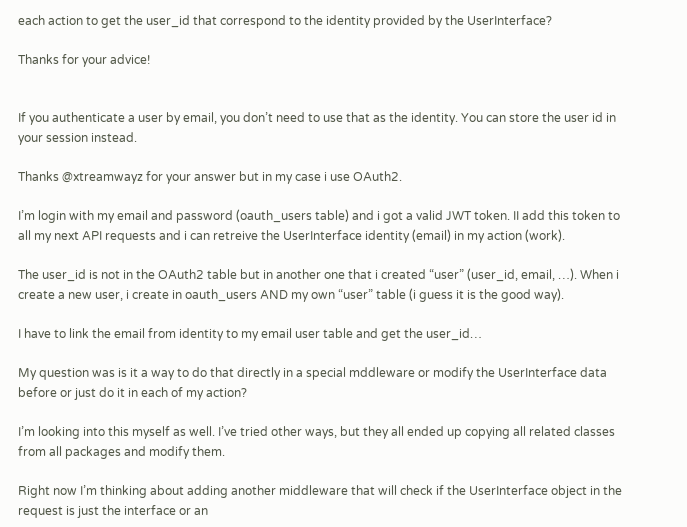each action to get the user_id that correspond to the identity provided by the UserInterface?

Thanks for your advice!


If you authenticate a user by email, you don’t need to use that as the identity. You can store the user id in your session instead.

Thanks @xtreamwayz for your answer but in my case i use OAuth2.

I’m login with my email and password (oauth_users table) and i got a valid JWT token. II add this token to all my next API requests and i can retreive the UserInterface identity (email) in my action (work).

The user_id is not in the OAuth2 table but in another one that i created “user” (user_id, email, …). When i create a new user, i create in oauth_users AND my own “user” table (i guess it is the good way).

I have to link the email from identity to my email user table and get the user_id…

My question was is it a way to do that directly in a special mddleware or modify the UserInterface data before or just do it in each of my action?

I’m looking into this myself as well. I’ve tried other ways, but they all ended up copying all related classes from all packages and modify them.

Right now I’m thinking about adding another middleware that will check if the UserInterface object in the request is just the interface or an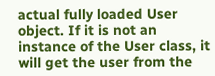actual fully loaded User object. If it is not an instance of the User class, it will get the user from the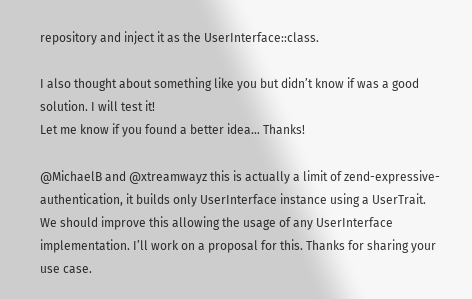repository and inject it as the UserInterface::class.

I also thought about something like you but didn’t know if was a good solution. I will test it!
Let me know if you found a better idea… Thanks!

@MichaelB and @xtreamwayz this is actually a limit of zend-expressive-authentication, it builds only UserInterface instance using a UserTrait.
We should improve this allowing the usage of any UserInterface implementation. I’ll work on a proposal for this. Thanks for sharing your use case.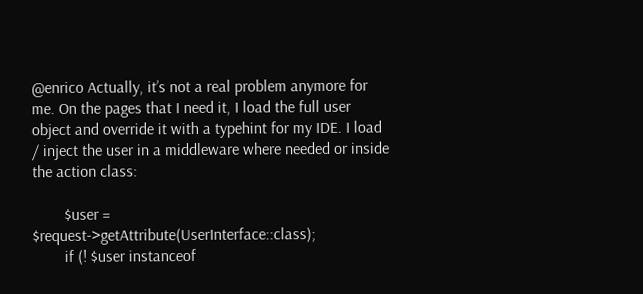@enrico Actually, it’s not a real problem anymore for me. On the pages that I need it, I load the full user object and override it with a typehint for my IDE. I load / inject the user in a middleware where needed or inside the action class:

        $user = $request->getAttribute(UserInterface::class);
        if (! $user instanceof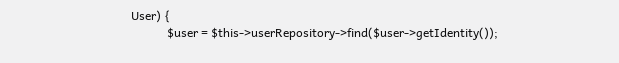User) {
            $user = $this->userRepository->find($user->getIdentity());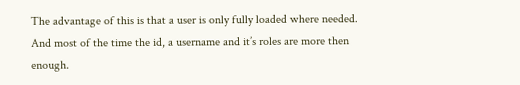The advantage of this is that a user is only fully loaded where needed. And most of the time the id, a username and it’s roles are more then enough.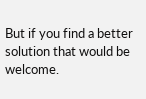But if you find a better solution that would be welcome.